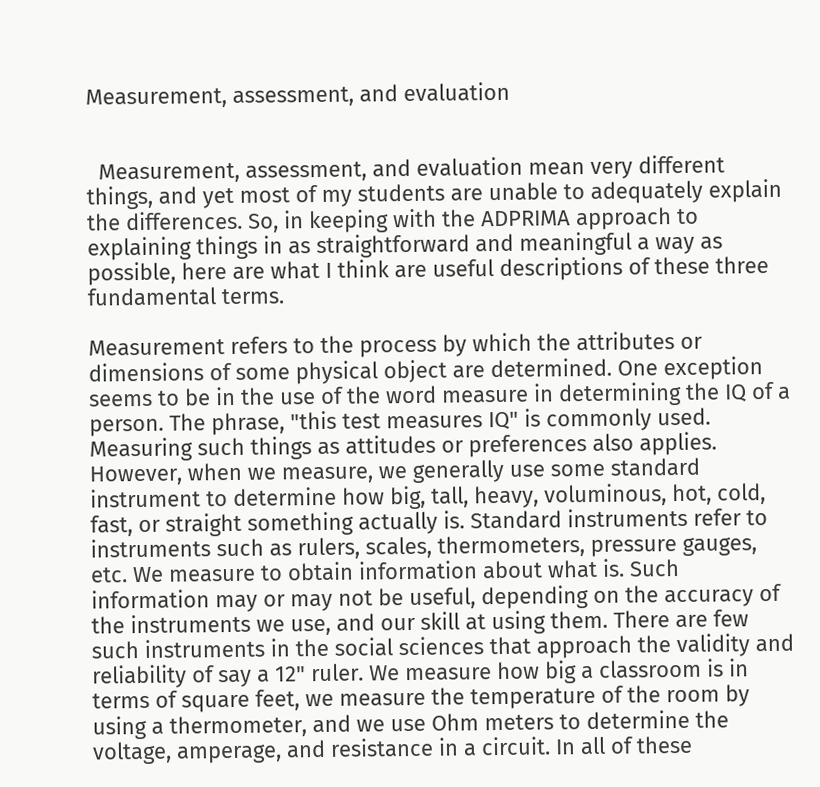Measurement, assessment, and evaluation


  Measurement, assessment, and evaluation mean very different things, and yet most of my students are unable to adequately explain the differences. So, in keeping with the ADPRIMA approach to explaining things in as straightforward and meaningful a way as possible, here are what I think are useful descriptions of these three fundamental terms.

Measurement refers to the process by which the attributes or dimensions of some physical object are determined. One exception seems to be in the use of the word measure in determining the IQ of a person. The phrase, "this test measures IQ" is commonly used. Measuring such things as attitudes or preferences also applies. However, when we measure, we generally use some standard instrument to determine how big, tall, heavy, voluminous, hot, cold, fast, or straight something actually is. Standard instruments refer to instruments such as rulers, scales, thermometers, pressure gauges, etc. We measure to obtain information about what is. Such information may or may not be useful, depending on the accuracy of the instruments we use, and our skill at using them. There are few such instruments in the social sciences that approach the validity and reliability of say a 12" ruler. We measure how big a classroom is in terms of square feet, we measure the temperature of the room by using a thermometer, and we use Ohm meters to determine the voltage, amperage, and resistance in a circuit. In all of these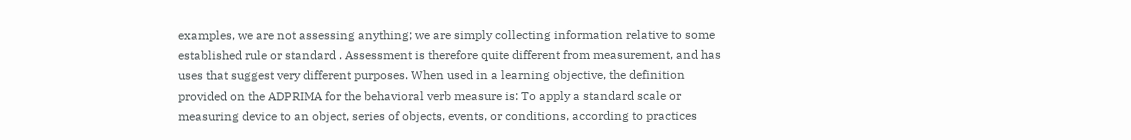examples, we are not assessing anything; we are simply collecting information relative to some established rule or standard . Assessment is therefore quite different from measurement, and has uses that suggest very different purposes. When used in a learning objective, the definition provided on the ADPRIMA for the behavioral verb measure is: To apply a standard scale or measuring device to an object, series of objects, events, or conditions, according to practices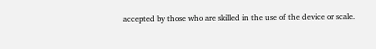accepted by those who are skilled in the use of the device or scale.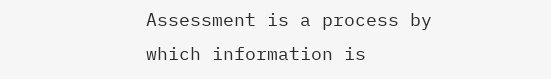Assessment is a process by which information is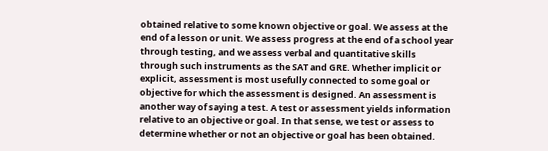obtained relative to some known objective or goal. We assess at the end of a lesson or unit. We assess progress at the end of a school year through testing, and we assess verbal and quantitative skills through such instruments as the SAT and GRE. Whether implicit or explicit, assessment is most usefully connected to some goal or objective for which the assessment is designed. An assessment is another way of saying a test. A test or assessment yields information relative to an objective or goal. In that sense, we test or assess to determine whether or not an objective or goal has been obtained.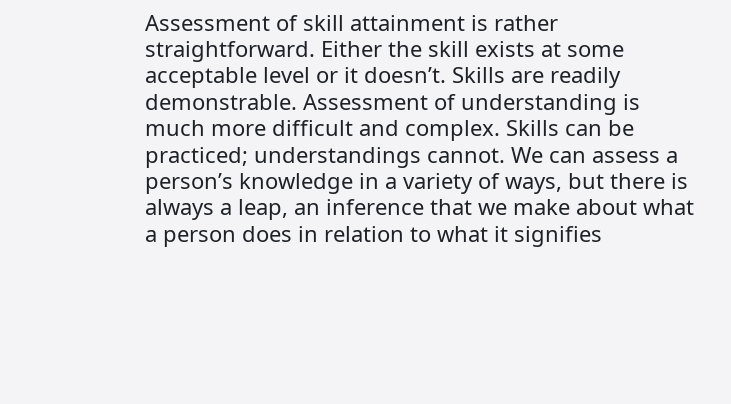Assessment of skill attainment is rather straightforward. Either the skill exists at some acceptable level or it doesn’t. Skills are readily demonstrable. Assessment of understanding is much more difficult and complex. Skills can be practiced; understandings cannot. We can assess a person’s knowledge in a variety of ways, but there is always a leap, an inference that we make about what a person does in relation to what it signifies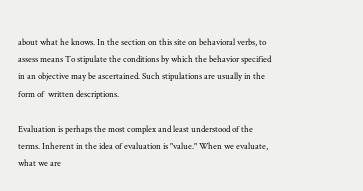about what he knows. In the section on this site on behavioral verbs, to assess means To stipulate the conditions by which the behavior specified in an objective may be ascertained. Such stipulations are usually in the form of  written descriptions.

Evaluation is perhaps the most complex and least understood of the terms. Inherent in the idea of evaluation is "value." When we evaluate, what we are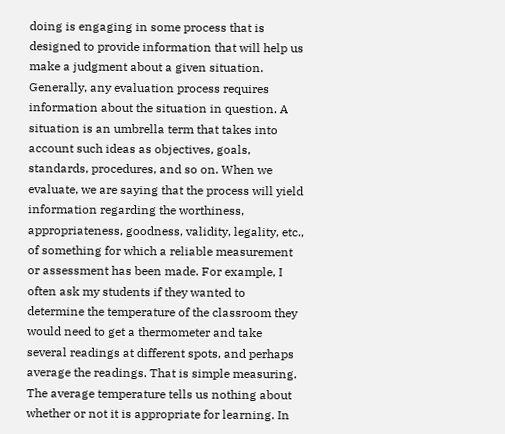doing is engaging in some process that is designed to provide information that will help us make a judgment about a given situation. Generally, any evaluation process requires information about the situation in question. A situation is an umbrella term that takes into account such ideas as objectives, goals, standards, procedures, and so on. When we evaluate, we are saying that the process will yield information regarding the worthiness, appropriateness, goodness, validity, legality, etc., of something for which a reliable measurement or assessment has been made. For example, I often ask my students if they wanted to determine the temperature of the classroom they would need to get a thermometer and take several readings at different spots, and perhaps average the readings. That is simple measuring. The average temperature tells us nothing about whether or not it is appropriate for learning. In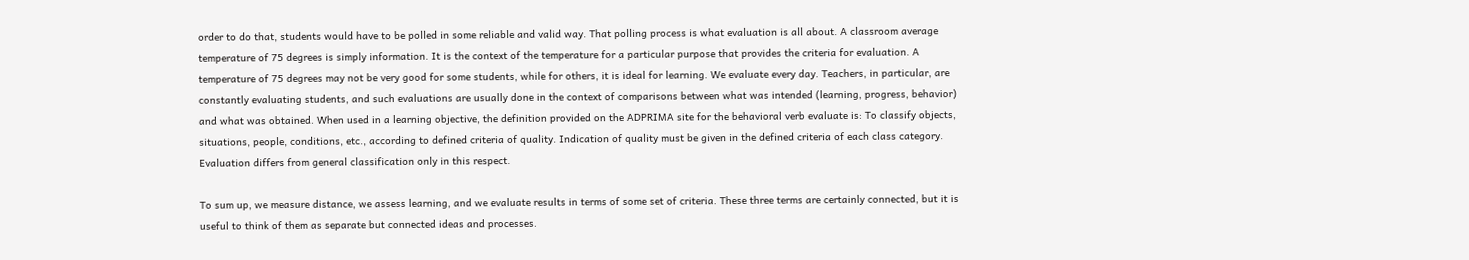order to do that, students would have to be polled in some reliable and valid way. That polling process is what evaluation is all about. A classroom average temperature of 75 degrees is simply information. It is the context of the temperature for a particular purpose that provides the criteria for evaluation. A temperature of 75 degrees may not be very good for some students, while for others, it is ideal for learning. We evaluate every day. Teachers, in particular, are constantly evaluating students, and such evaluations are usually done in the context of comparisons between what was intended (learning, progress, behavior) and what was obtained. When used in a learning objective, the definition provided on the ADPRIMA site for the behavioral verb evaluate is: To classify objects, situations, people, conditions, etc., according to defined criteria of quality. Indication of quality must be given in the defined criteria of each class category. Evaluation differs from general classification only in this respect.

To sum up, we measure distance, we assess learning, and we evaluate results in terms of some set of criteria. These three terms are certainly connected, but it is useful to think of them as separate but connected ideas and processes.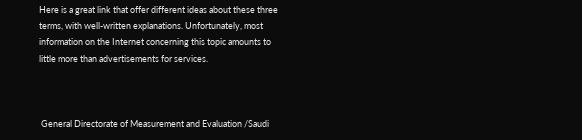Here is a great link that offer different ideas about these three terms, with well-written explanations. Unfortunately, most information on the Internet concerning this topic amounts to little more than advertisements for services.



 General Directorate of Measurement and Evaluation /Saudi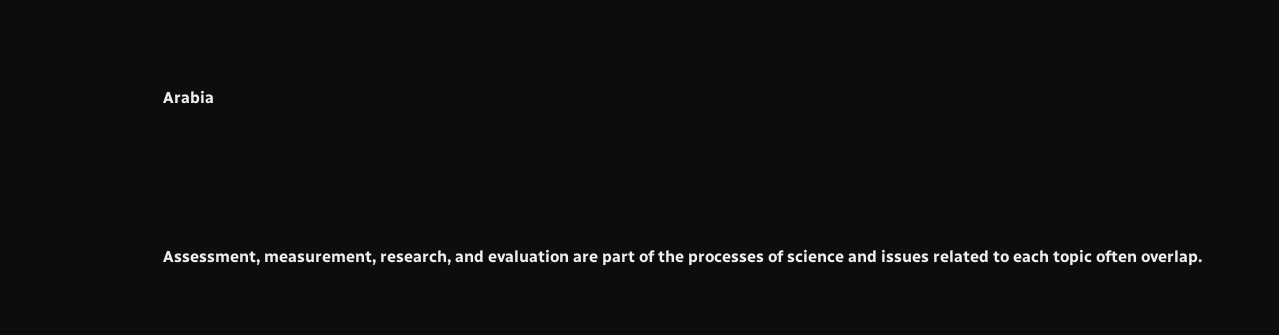Arabia




Assessment, measurement, research, and evaluation are part of the processes of science and issues related to each topic often overlap.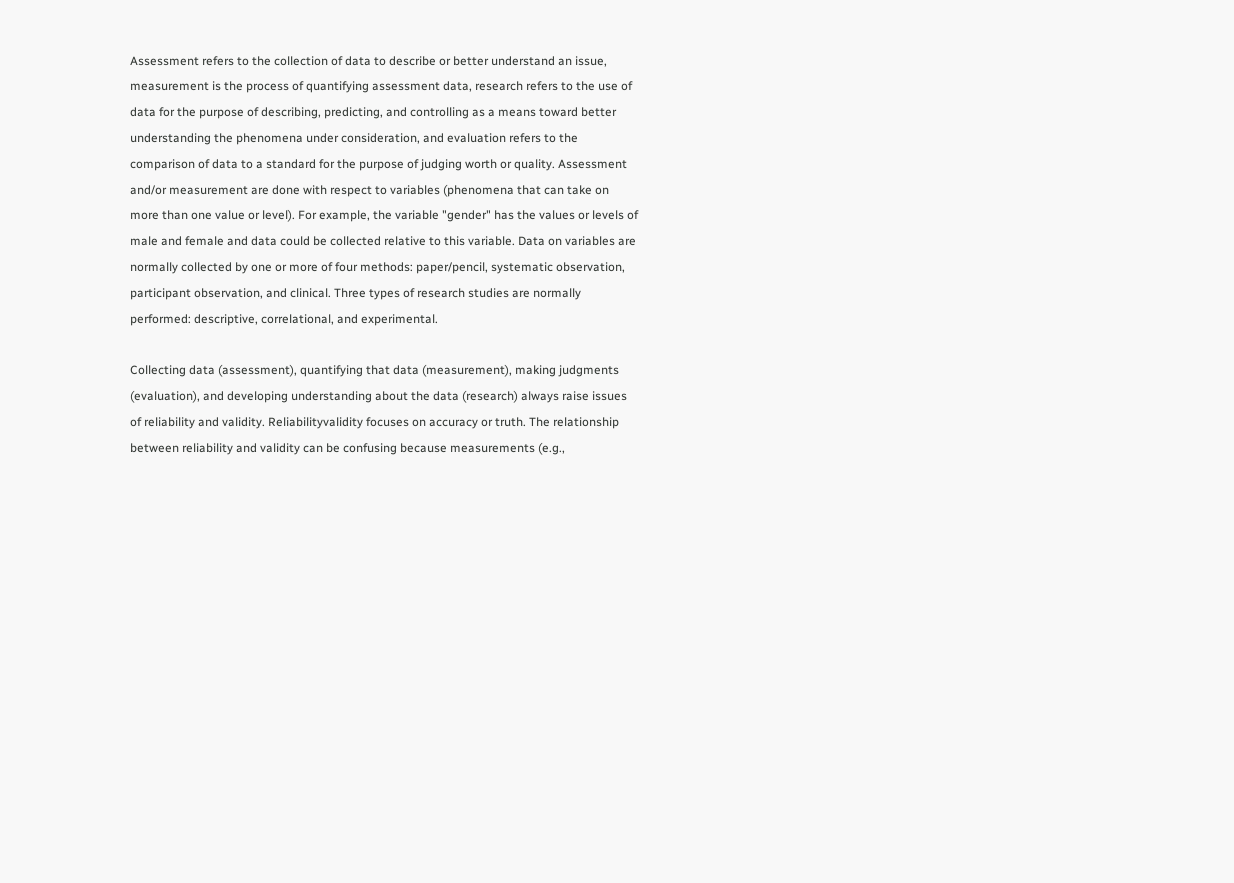Assessment refers to the collection of data to describe or better understand an issue, measurement is the process of quantifying assessment data, research refers to the use of data for the purpose of describing, predicting, and controlling as a means toward better understanding the phenomena under consideration, and evaluation refers to the comparison of data to a standard for the purpose of judging worth or quality. Assessment and/or measurement are done with respect to variables (phenomena that can take on more than one value or level). For example, the variable "gender" has the values or levels of male and female and data could be collected relative to this variable. Data on variables are normally collected by one or more of four methods: paper/pencil, systematic observation, participant observation, and clinical. Three types of research studies are normally performed: descriptive, correlational, and experimental.

Collecting data (assessment), quantifying that data (measurement), making judgments (evaluation), and developing understanding about the data (research) always raise issues of reliability and validity. Reliabilityvalidity focuses on accuracy or truth. The relationship between reliability and validity can be confusing because measurements (e.g.,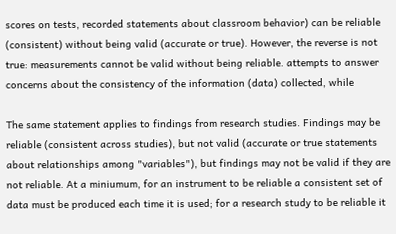scores on tests, recorded statements about classroom behavior) can be reliable (consistent) without being valid (accurate or true). However, the reverse is not true: measurements cannot be valid without being reliable. attempts to answer concerns about the consistency of the information (data) collected, while

The same statement applies to findings from research studies. Findings may be reliable (consistent across studies), but not valid (accurate or true statements about relationships among "variables"), but findings may not be valid if they are not reliable. At a miniumum, for an instrument to be reliable a consistent set of data must be produced each time it is used; for a research study to be reliable it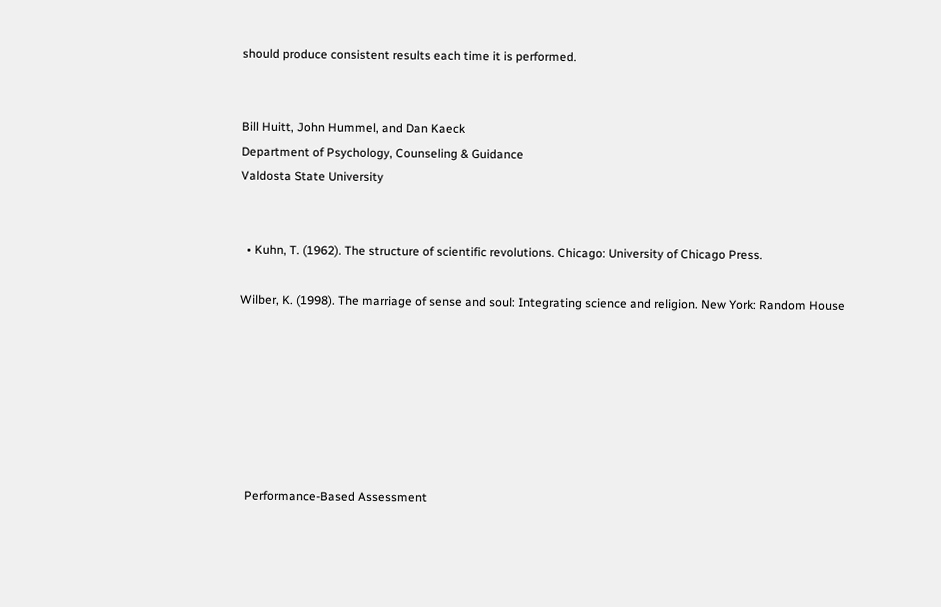should produce consistent results each time it is performed.


Bill Huitt, John Hummel, and Dan Kaeck
Department of Psychology, Counseling & Guidance
Valdosta State University


  • Kuhn, T. (1962). The structure of scientific revolutions. Chicago: University of Chicago Press.

Wilber, K. (1998). The marriage of sense and soul: Integrating science and religion. New York: Random House







  Performance-Based Assessment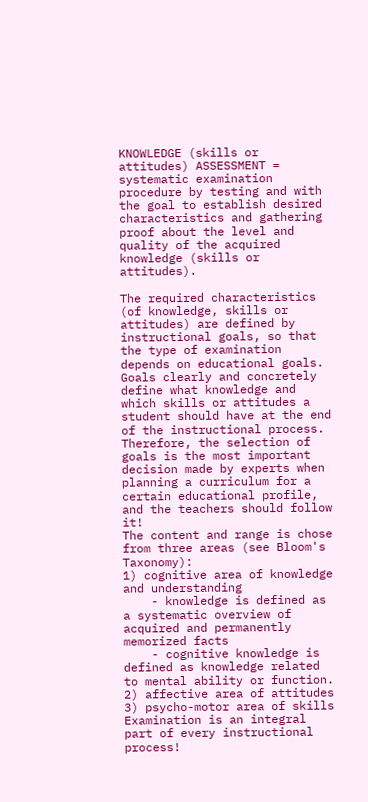KNOWLEDGE (skills or attitudes) ASSESSMENT = systematic examination procedure by testing and with the goal to establish desired characteristics and gathering proof about the level and quality of the acquired knowledge (skills or attitudes).

The required characteristics (of knowledge, skills or attitudes) are defined by instructional goals, so that the type of examination depends on educational goals. Goals clearly and concretely define what knowledge and which skills or attitudes a student should have at the end of the instructional process. Therefore, the selection of goals is the most important decision made by experts when planning a curriculum for a certain educational profile, and the teachers should follow it!
The content and range is chose from three areas (see Bloom's Taxonomy):
1) cognitive area of knowledge and understanding
    - knowledge is defined as a systematic overview of acquired and permanently memorized facts
    - cognitive knowledge is defined as knowledge related to mental ability or function.
2) affective area of attitudes
3) psycho-motor area of skills
Examination is an integral part of every instructional process!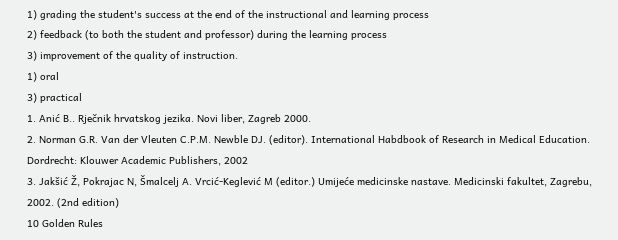1) grading the student's success at the end of the instructional and learning process
2) feedback (to both the student and professor) during the learning process
3) improvement of the quality of instruction.
1) oral
3) practical
1. Anić B.. Rječnik hrvatskog jezika. Novi liber, Zagreb 2000.
2. Norman G.R. Van der Vleuten C.P.M. Newble DJ. (editor). International Habdbook of Research in Medical Education. Dordrecht: Klouwer Academic Publishers, 2002
3. Jakšić Ž, Pokrajac N, Šmalcelj A. Vrcić-Keglević M (editor.) Umijeće medicinske nastave. Medicinski fakultet, Zagrebu, 2002. (2nd edition)
10 Golden Rules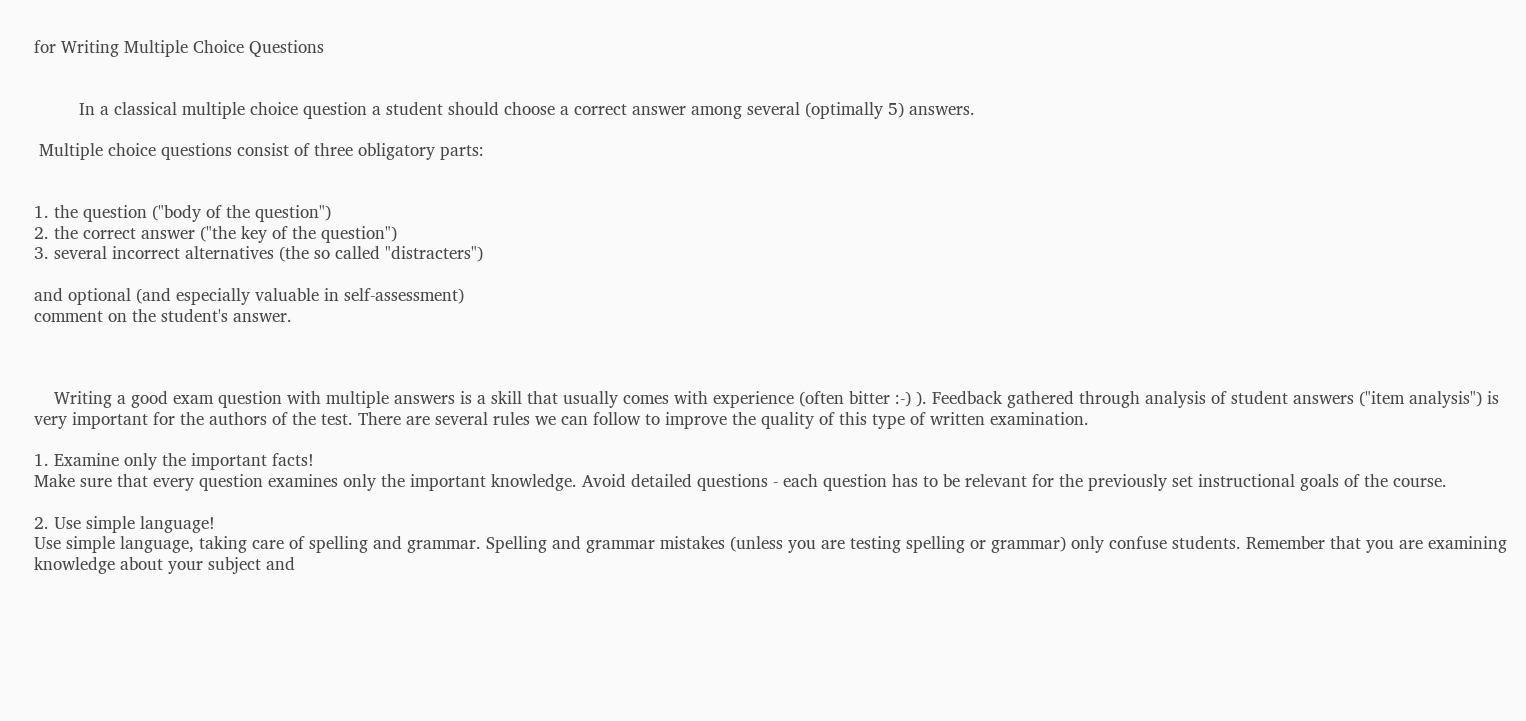for Writing Multiple Choice Questions


         In a classical multiple choice question a student should choose a correct answer among several (optimally 5) answers.

 Multiple choice questions consist of three obligatory parts:


1. the question ("body of the question")
2. the correct answer ("the key of the question")
3. several incorrect alternatives (the so called "distracters")

and optional (and especially valuable in self-assessment)
comment on the student's answer.



    Writing a good exam question with multiple answers is a skill that usually comes with experience (often bitter :-) ). Feedback gathered through analysis of student answers ("item analysis") is very important for the authors of the test. There are several rules we can follow to improve the quality of this type of written examination.

1. Examine only the important facts!
Make sure that every question examines only the important knowledge. Avoid detailed questions - each question has to be relevant for the previously set instructional goals of the course.

2. Use simple language!
Use simple language, taking care of spelling and grammar. Spelling and grammar mistakes (unless you are testing spelling or grammar) only confuse students. Remember that you are examining knowledge about your subject and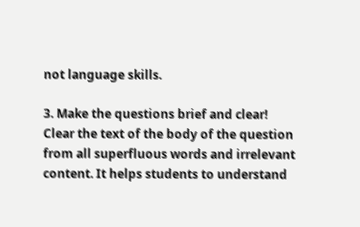not language skills.

3. Make the questions brief and clear!
Clear the text of the body of the question from all superfluous words and irrelevant content. It helps students to understand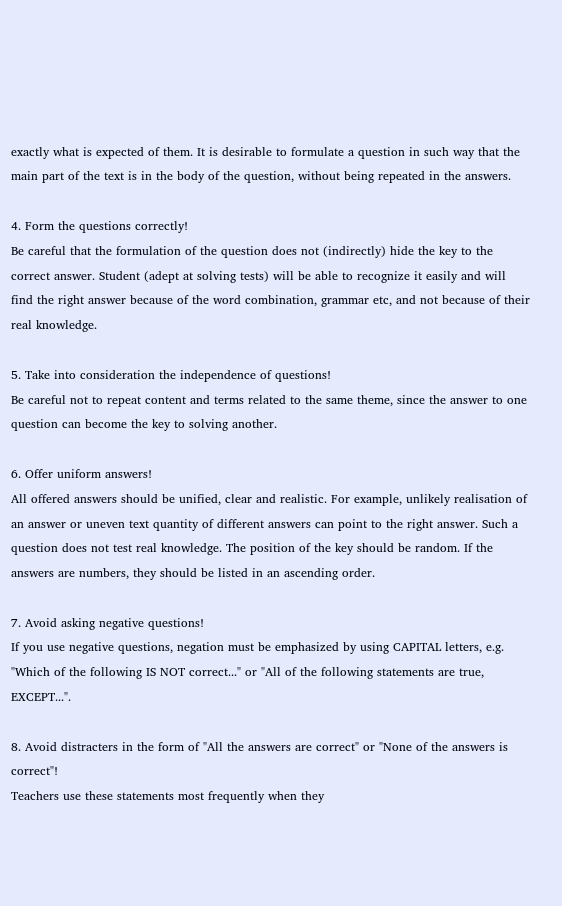exactly what is expected of them. It is desirable to formulate a question in such way that the main part of the text is in the body of the question, without being repeated in the answers.

4. Form the questions correctly!
Be careful that the formulation of the question does not (indirectly) hide the key to the correct answer. Student (adept at solving tests) will be able to recognize it easily and will find the right answer because of the word combination, grammar etc, and not because of their real knowledge.

5. Take into consideration the independence of questions!
Be careful not to repeat content and terms related to the same theme, since the answer to one question can become the key to solving another.

6. Offer uniform answers!
All offered answers should be unified, clear and realistic. For example, unlikely realisation of an answer or uneven text quantity of different answers can point to the right answer. Such a question does not test real knowledge. The position of the key should be random. If the answers are numbers, they should be listed in an ascending order.

7. Avoid asking negative questions!
If you use negative questions, negation must be emphasized by using CAPITAL letters, e.g. "Which of the following IS NOT correct..." or "All of the following statements are true, EXCEPT...".

8. Avoid distracters in the form of "All the answers are correct" or "None of the answers is correct"!
Teachers use these statements most frequently when they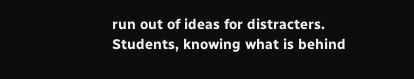run out of ideas for distracters. Students, knowing what is behind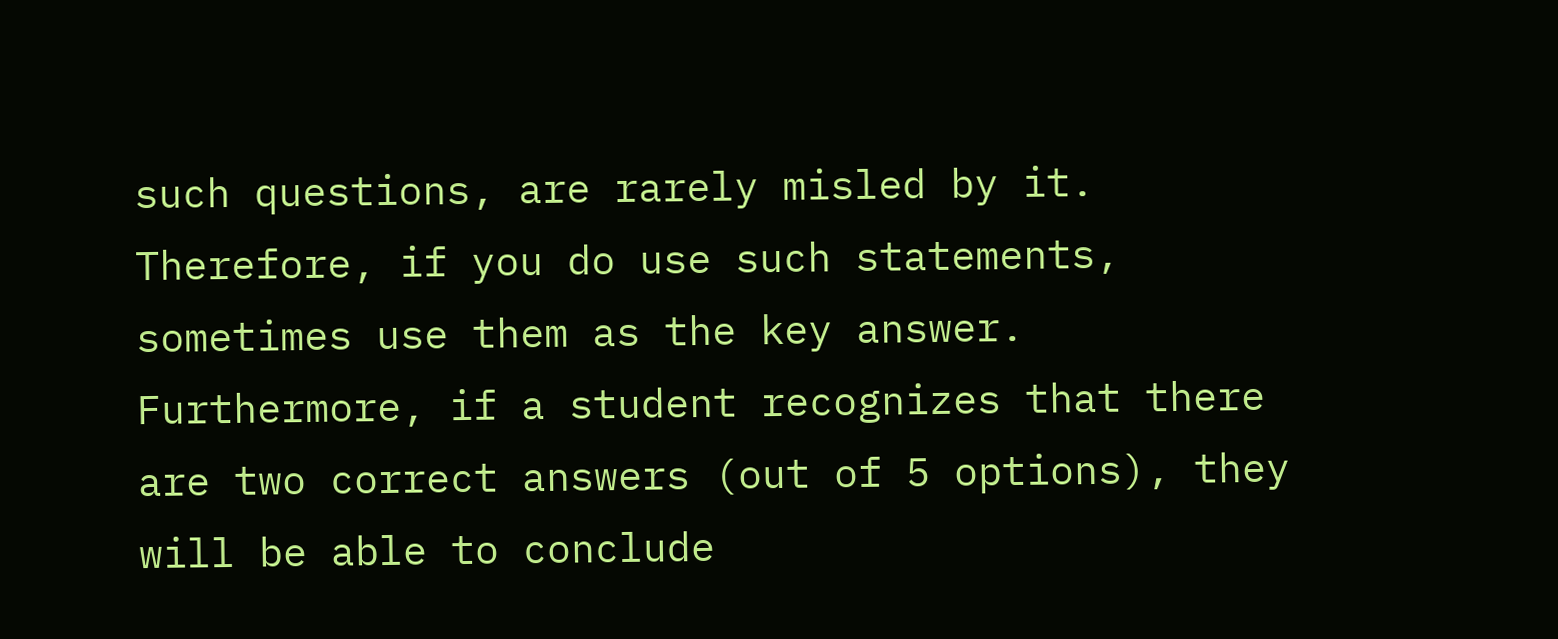such questions, are rarely misled by it. Therefore, if you do use such statements, sometimes use them as the key answer. Furthermore, if a student recognizes that there are two correct answers (out of 5 options), they will be able to conclude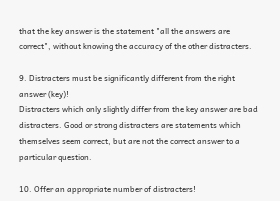that the key answer is the statement "all the answers are correct", without knowing the accuracy of the other distracters.

9. Distracters must be significantly different from the right answer (key)!
Distracters which only slightly differ from the key answer are bad distracters. Good or strong distracters are statements which themselves seem correct, but are not the correct answer to a particular question.

10. Offer an appropriate number of distracters!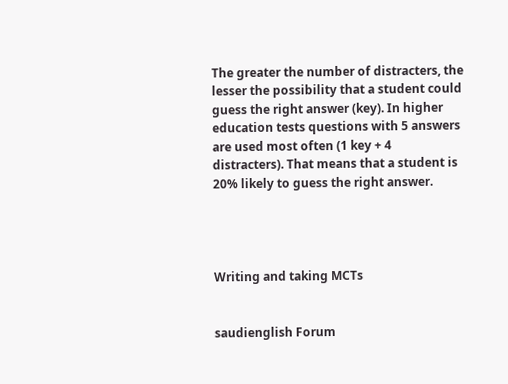The greater the number of distracters, the lesser the possibility that a student could guess the right answer (key). In higher education tests questions with 5 answers are used most often (1 key + 4 distracters). That means that a student is 20% likely to guess the right answer.




Writing and taking MCTs


saudienglish Forum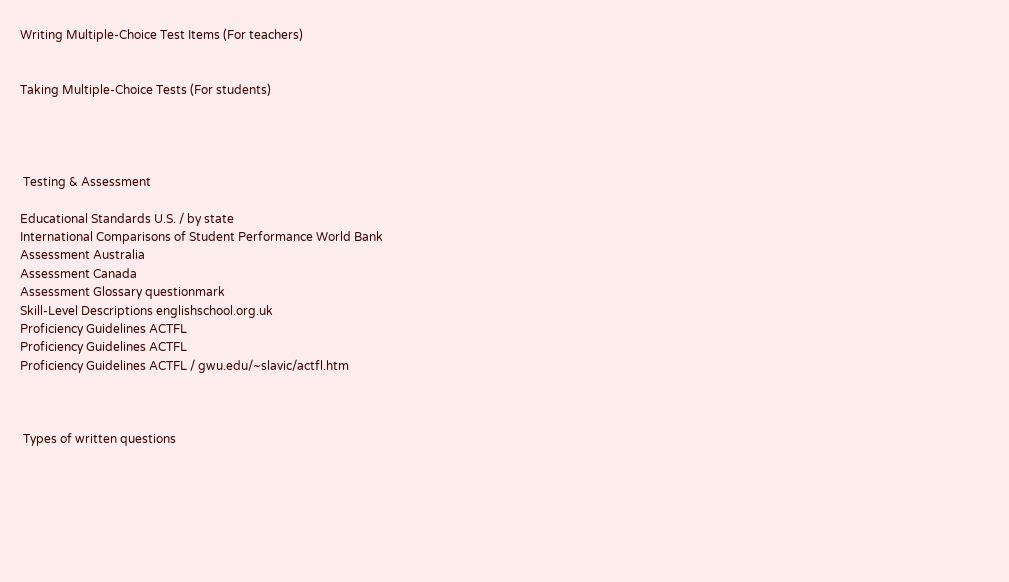Writing Multiple-Choice Test Items (For teachers)


Taking Multiple-Choice Tests (For students)




 Testing & Assessment

Educational Standards U.S. / by state
International Comparisons of Student Performance World Bank
Assessment Australia
Assessment Canada
Assessment Glossary questionmark
Skill-Level Descriptions englishschool.org.uk
Proficiency Guidelines ACTFL
Proficiency Guidelines ACTFL
Proficiency Guidelines ACTFL / gwu.edu/~slavic/actfl.htm



 Types of written questions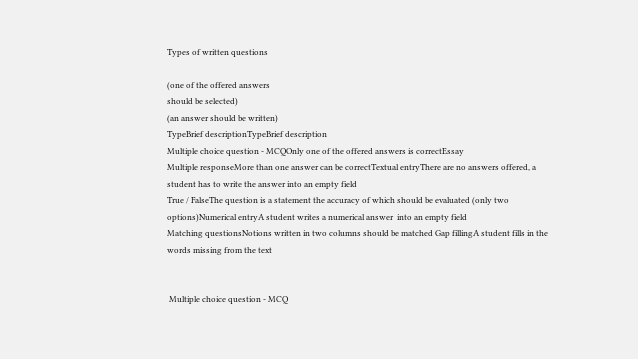Types of written questions

(one of the offered answers
should be selected)
(an answer should be written)
TypeBrief descriptionTypeBrief description
Multiple choice question - MCQOnly one of the offered answers is correctEssay
Multiple responseMore than one answer can be correctTextual entryThere are no answers offered, a student has to write the answer into an empty field
True / FalseThe question is a statement the accuracy of which should be evaluated (only two options)Numerical entryA student writes a numerical answer  into an empty field
Matching questionsNotions written in two columns should be matched Gap fillingA student fills in the words missing from the text


 Multiple choice question - MCQ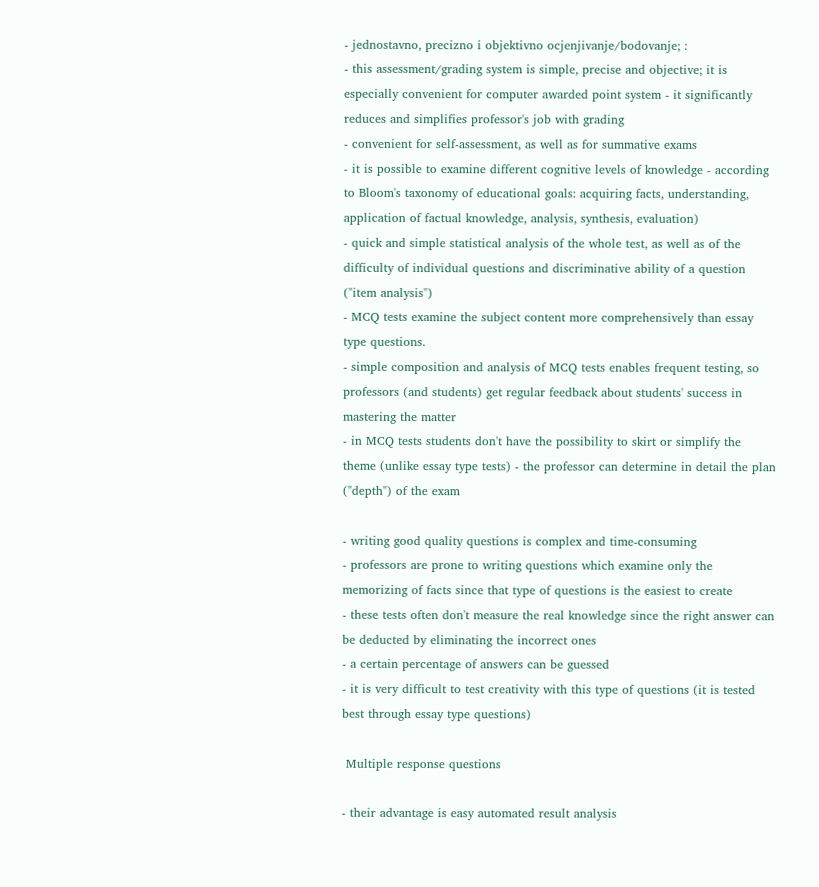- jednostavno, precizno i objektivno ocjenjivanje/bodovanje; :
- this assessment/grading system is simple, precise and objective; it is especially convenient for computer awarded point system - it significantly reduces and simplifies professor's job with grading
- convenient for self-assessment, as well as for summative exams
- it is possible to examine different cognitive levels of knowledge - according to Bloom's taxonomy of educational goals: acquiring facts, understanding, application of factual knowledge, analysis, synthesis, evaluation)
- quick and simple statistical analysis of the whole test, as well as of the difficulty of individual questions and discriminative ability of a question ("item analysis")
- MCQ tests examine the subject content more comprehensively than essay type questions.
- simple composition and analysis of MCQ tests enables frequent testing, so professors (and students) get regular feedback about students' success in mastering the matter
- in MCQ tests students don't have the possibility to skirt or simplify the theme (unlike essay type tests) - the professor can determine in detail the plan ("depth") of the exam

- writing good quality questions is complex and time-consuming
- professors are prone to writing questions which examine only the memorizing of facts since that type of questions is the easiest to create
- these tests often don't measure the real knowledge since the right answer can be deducted by eliminating the incorrect ones
- a certain percentage of answers can be guessed
- it is very difficult to test creativity with this type of questions (it is tested best through essay type questions)

 Multiple response questions

- their advantage is easy automated result analysis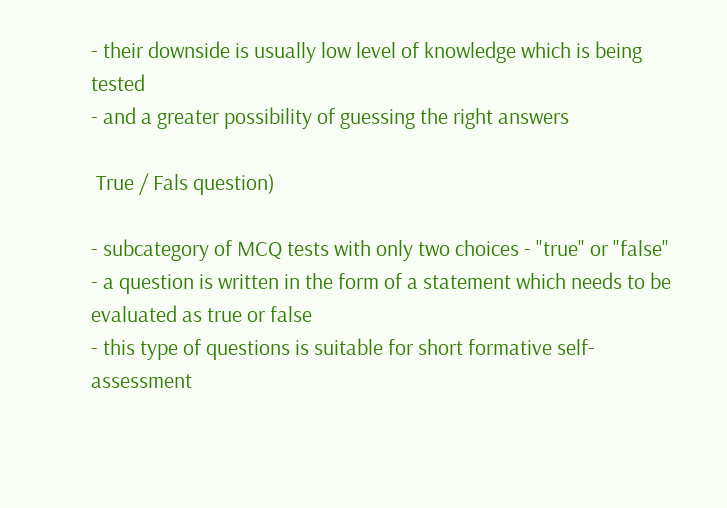- their downside is usually low level of knowledge which is being tested
- and a greater possibility of guessing the right answers

 True / Fals question)

- subcategory of MCQ tests with only two choices - "true" or "false"
- a question is written in the form of a statement which needs to be evaluated as true or false
- this type of questions is suitable for short formative self-assessment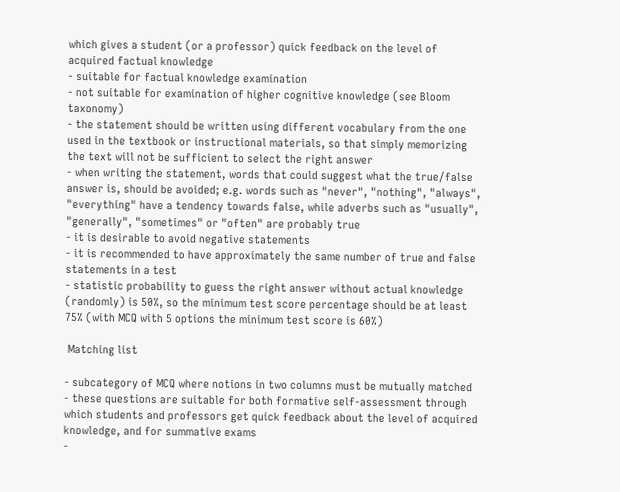which gives a student (or a professor) quick feedback on the level of acquired factual knowledge
- suitable for factual knowledge examination
- not suitable for examination of higher cognitive knowledge (see Bloom taxonomy)
- the statement should be written using different vocabulary from the one used in the textbook or instructional materials, so that simply memorizing the text will not be sufficient to select the right answer
- when writing the statement, words that could suggest what the true/false answer is, should be avoided; e.g. words such as "never", "nothing", "always", "everything" have a tendency towards false, while adverbs such as "usually", "generally", "sometimes" or "often" are probably true
- it is desirable to avoid negative statements
- it is recommended to have approximately the same number of true and false statements in a test
- statistic probability to guess the right answer without actual knowledge (randomly) is 50%, so the minimum test score percentage should be at least 75% (with MCQ with 5 options the minimum test score is 60%)

 Matching list

- subcategory of MCQ where notions in two columns must be mutually matched
- these questions are suitable for both formative self-assessment through which students and professors get quick feedback about the level of acquired knowledge, and for summative exams
-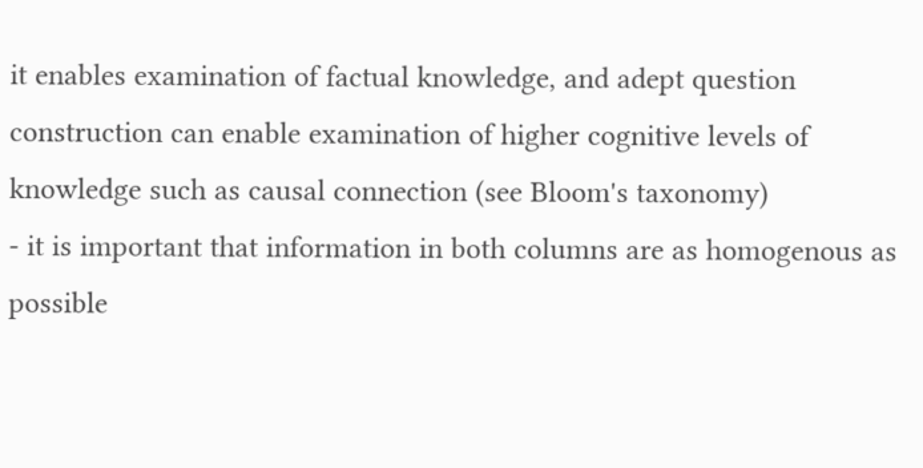it enables examination of factual knowledge, and adept question construction can enable examination of higher cognitive levels of knowledge such as causal connection (see Bloom's taxonomy)
- it is important that information in both columns are as homogenous as possible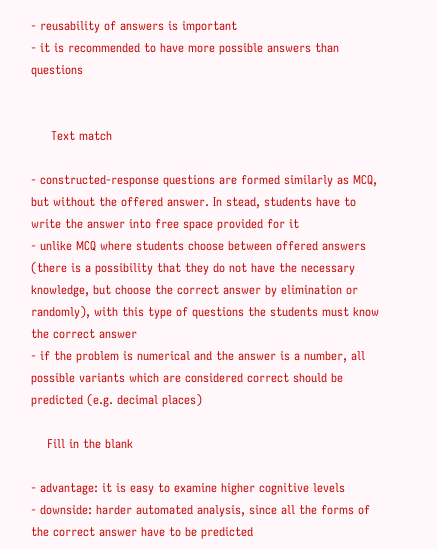- reusability of answers is important
- it is recommended to have more possible answers than questions


     Text match

- constructed-response questions are formed similarly as MCQ, but without the offered answer. In stead, students have to write the answer into free space provided for it
- unlike MCQ where students choose between offered answers (there is a possibility that they do not have the necessary knowledge, but choose the correct answer by elimination or randomly), with this type of questions the students must know the correct answer
- if the problem is numerical and the answer is a number, all possible variants which are considered correct should be predicted (e.g. decimal places)

    Fill in the blank

- advantage: it is easy to examine higher cognitive levels
- downside: harder automated analysis, since all the forms of the correct answer have to be predicted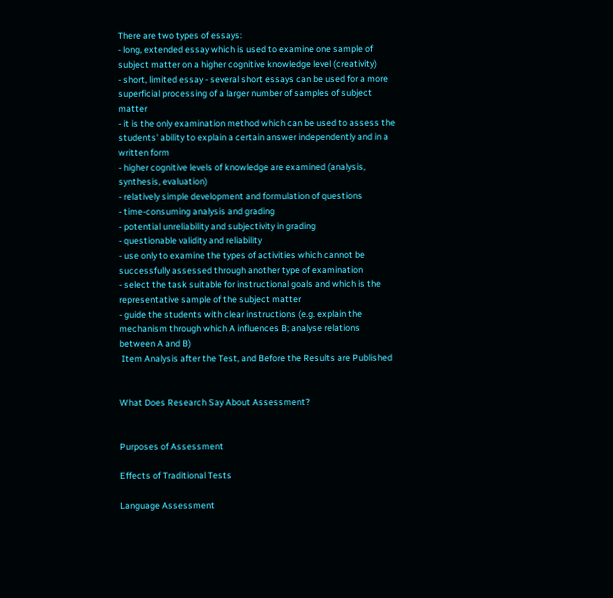There are two types of essays:
- long, extended essay which is used to examine one sample of subject matter on a higher cognitive knowledge level (creativity)
- short, limited essay - several short essays can be used for a more superficial processing of a larger number of samples of subject matter
- it is the only examination method which can be used to assess the students' ability to explain a certain answer independently and in a written form
- higher cognitive levels of knowledge are examined (analysis, synthesis, evaluation)
- relatively simple development and formulation of questions
- time-consuming analysis and grading
- potential unreliability and subjectivity in grading
- questionable validity and reliability
- use only to examine the types of activities which cannot be successfully assessed through another type of examination
- select the task suitable for instructional goals and which is the representative sample of the subject matter
- guide the students with clear instructions (e.g. explain the mechanism through which A influences B; analyse relations between A and B)
 Item Analysis after the Test, and Before the Results are Published


What Does Research Say About Assessment?


Purposes of Assessment

Effects of Traditional Tests

Language Assessment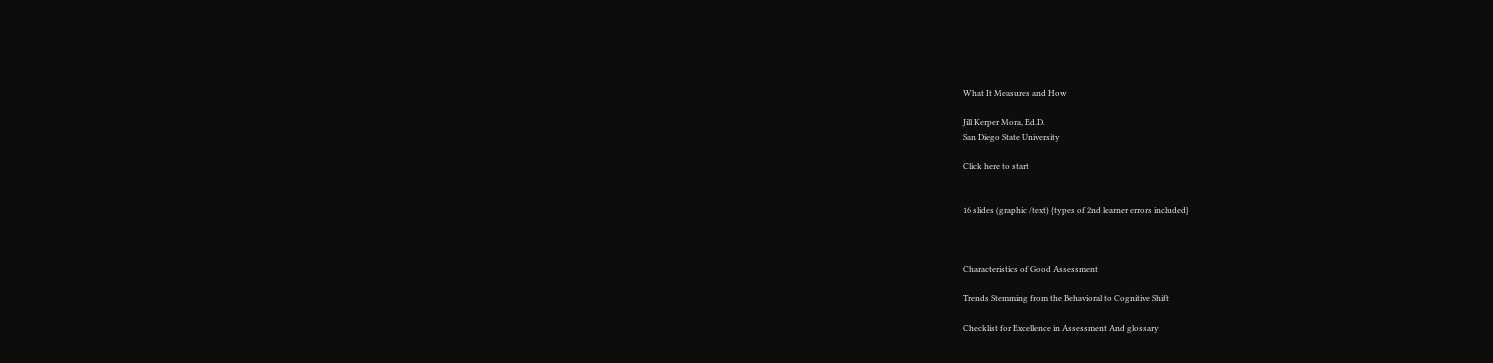What It Measures and How

Jill Kerper Mora, Ed.D.
San Diego State University

Click here to start


16 slides (graphic /text) {types of 2nd learner errors included}



Characteristics of Good Assessment

Trends Stemming from the Behavioral to Cognitive Shift

Checklist for Excellence in Assessment And glossary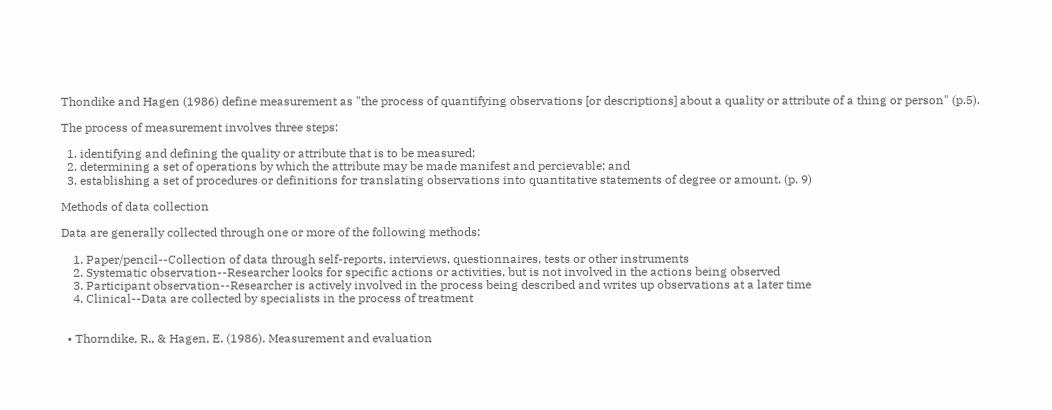Thondike and Hagen (1986) define measurement as "the process of quantifying observations [or descriptions] about a quality or attribute of a thing or person" (p.5).

The process of measurement involves three steps:

  1. identifying and defining the quality or attribute that is to be measured;
  2. determining a set of operations by which the attribute may be made manifest and percievable; and
  3. establishing a set of procedures or definitions for translating observations into quantitative statements of degree or amount. (p. 9)

Methods of data collection

Data are generally collected through one or more of the following methods:

    1. Paper/pencil--Collection of data through self-reports, interviews, questionnaires, tests or other instruments
    2. Systematic observation--Researcher looks for specific actions or activities, but is not involved in the actions being observed
    3. Participant observation--Researcher is actively involved in the process being described and writes up observations at a later time
    4. Clinical--Data are collected by specialists in the process of treatment


  • Thorndike, R., & Hagen, E. (1986). Measurement and evaluation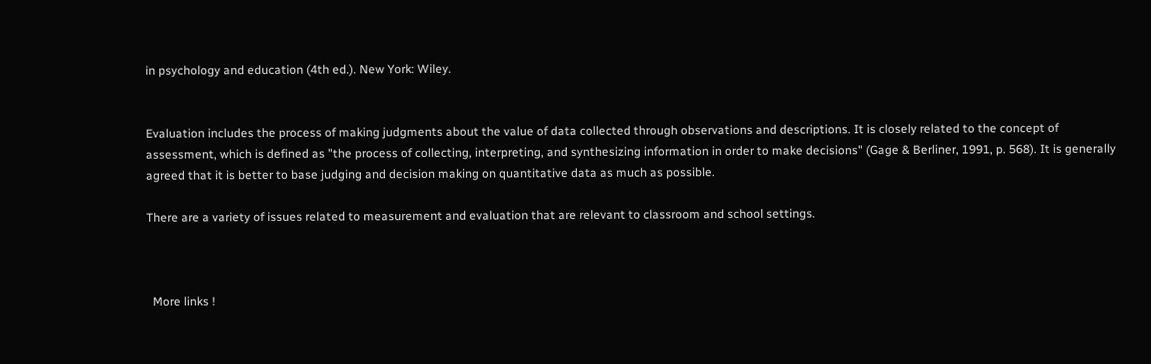in psychology and education (4th ed.). New York: Wiley.


Evaluation includes the process of making judgments about the value of data collected through observations and descriptions. It is closely related to the concept of assessment, which is defined as "the process of collecting, interpreting, and synthesizing information in order to make decisions" (Gage & Berliner, 1991, p. 568). It is generally agreed that it is better to base judging and decision making on quantitative data as much as possible.

There are a variety of issues related to measurement and evaluation that are relevant to classroom and school settings.



  More links !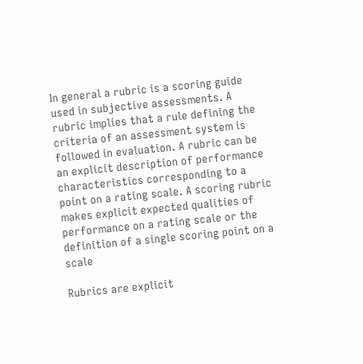In general a rubric is a scoring guide used in subjective assessments. A rubric implies that a rule defining the criteria of an assessment system is followed in evaluation. A rubric can be an explicit description of performance characteristics corresponding to a point on a rating scale. A scoring rubric makes explicit expected qualities of performance on a rating scale or the definition of a single scoring point on a scale

Rubrics are explicit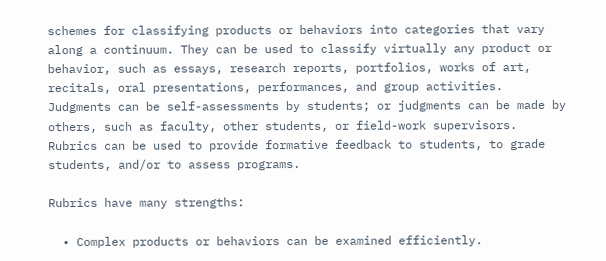schemes for classifying products or behaviors into categories that vary along a continuum. They can be used to classify virtually any product or behavior, such as essays, research reports, portfolios, works of art, recitals, oral presentations, performances, and group activities. Judgments can be self-assessments by students; or judgments can be made by others, such as faculty, other students, or field-work supervisors. Rubrics can be used to provide formative feedback to students, to grade students, and/or to assess programs.

Rubrics have many strengths:

  • Complex products or behaviors can be examined efficiently.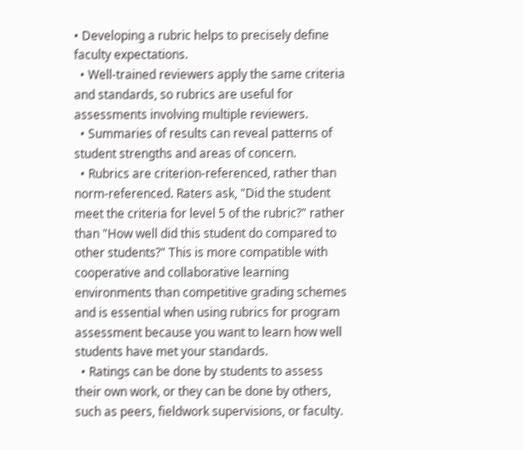• Developing a rubric helps to precisely define faculty expectations.
  • Well-trained reviewers apply the same criteria and standards, so rubrics are useful for assessments involving multiple reviewers.
  • Summaries of results can reveal patterns of student strengths and areas of concern.
  • Rubrics are criterion-referenced, rather than norm-referenced. Raters ask, "Did the student meet the criteria for level 5 of the rubric?" rather than "How well did this student do compared to other students?" This is more compatible with cooperative and collaborative learning environments than competitive grading schemes and is essential when using rubrics for program assessment because you want to learn how well students have met your standards.
  • Ratings can be done by students to assess their own work, or they can be done by others, such as peers, fieldwork supervisions, or faculty.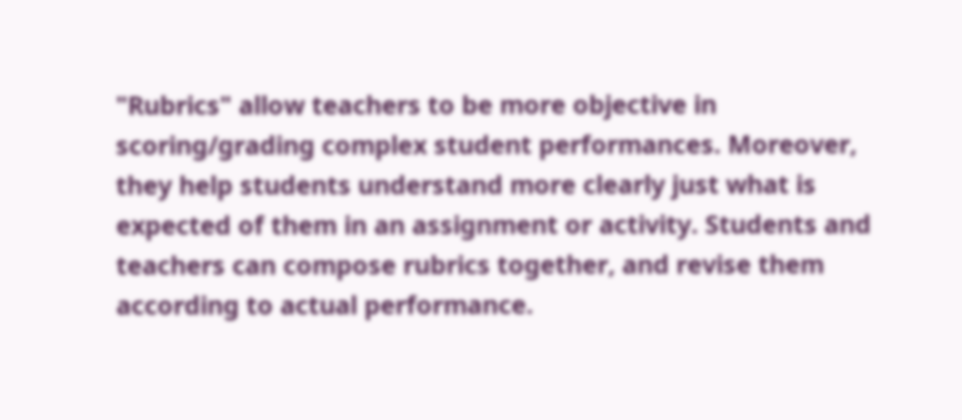"Rubrics" allow teachers to be more objective in scoring/grading complex student performances. Moreover, they help students understand more clearly just what is expected of them in an assignment or activity. Students and teachers can compose rubrics together, and revise them according to actual performance.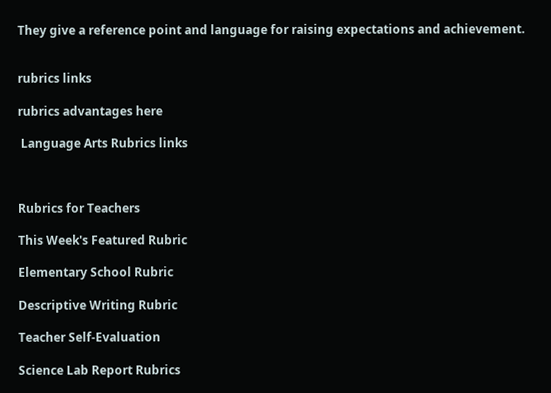They give a reference point and language for raising expectations and achievement.


rubrics links

rubrics advantages here

 Language Arts Rubrics links



Rubrics for Teachers

This Week's Featured Rubric

Elementary School Rubric

Descriptive Writing Rubric

Teacher Self-Evaluation

Science Lab Report Rubrics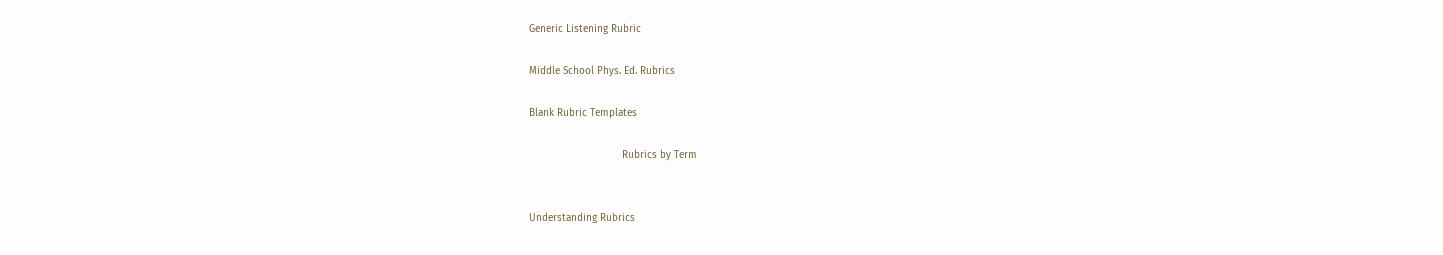Generic Listening Rubric

Middle School Phys. Ed. Rubrics

Blank Rubric Templates

                               Rubrics by Term


Understanding Rubrics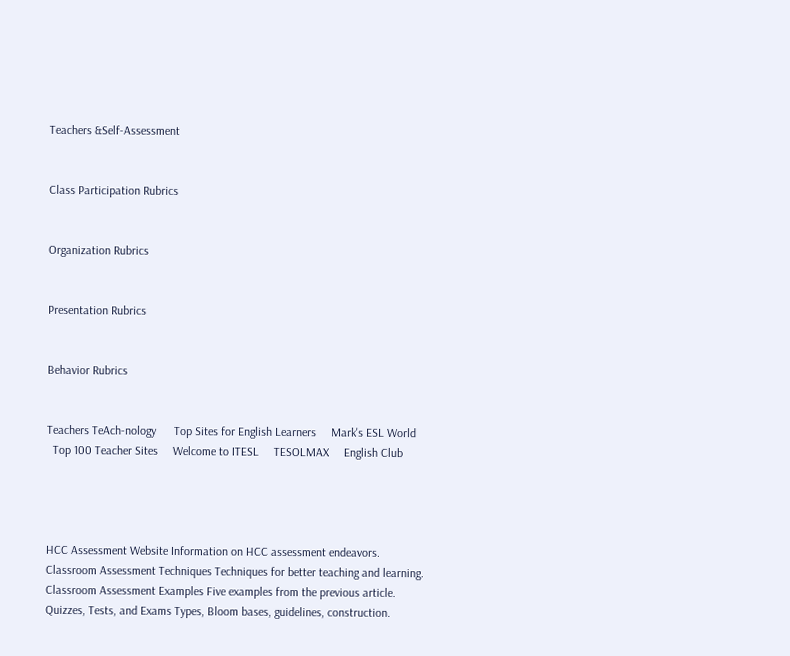Teachers &Self-Assessment


Class Participation Rubrics


Organization Rubrics


Presentation Rubrics


Behavior Rubrics


Teachers TeAch-nology      Top Sites for English Learners     Mark's ESL World
  Top 100 Teacher Sites     Welcome to ITESL     TESOLMAX     English Club




HCC Assessment Website Information on HCC assessment endeavors.
Classroom Assessment Techniques Techniques for better teaching and learning.
Classroom Assessment Examples Five examples from the previous article.
Quizzes, Tests, and Exams Types, Bloom bases, guidelines, construction.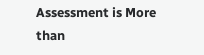Assessment is More than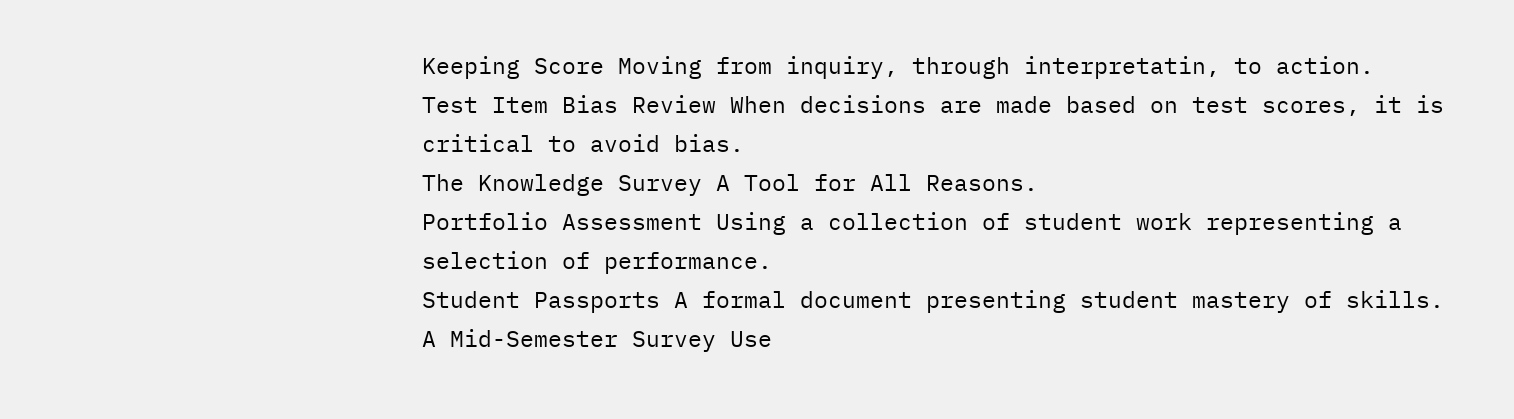Keeping Score Moving from inquiry, through interpretatin, to action.
Test Item Bias Review When decisions are made based on test scores, it is critical to avoid bias.
The Knowledge Survey A Tool for All Reasons.
Portfolio Assessment Using a collection of student work representing a selection of performance.
Student Passports A formal document presenting student mastery of skills.
A Mid-Semester Survey Use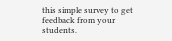this simple survey to get feedback from your students.